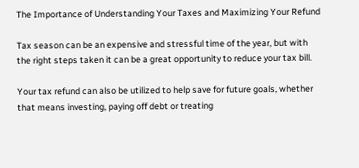The Importance of Understanding Your Taxes and Maximizing Your Refund

Tax season can be an expensive and stressful time of the year, but with the right steps taken it can be a great opportunity to reduce your tax bill.

Your tax refund can also be utilized to help save for future goals, whether that means investing, paying off debt or treating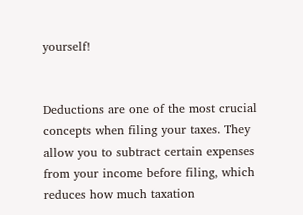yourself!


Deductions are one of the most crucial concepts when filing your taxes. They allow you to subtract certain expenses from your income before filing, which reduces how much taxation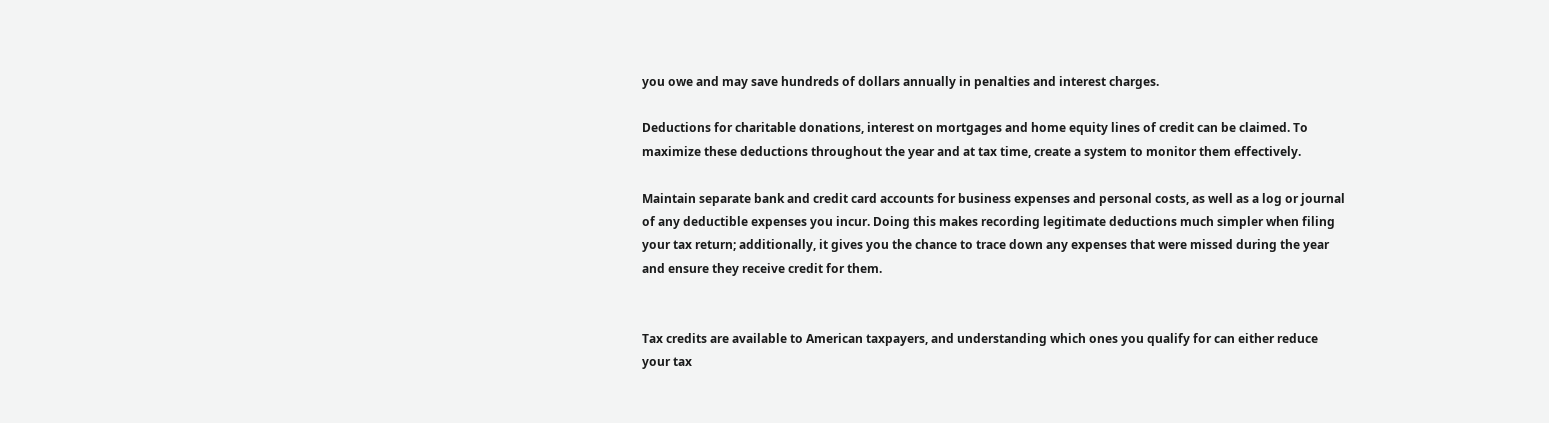you owe and may save hundreds of dollars annually in penalties and interest charges.

Deductions for charitable donations, interest on mortgages and home equity lines of credit can be claimed. To maximize these deductions throughout the year and at tax time, create a system to monitor them effectively.

Maintain separate bank and credit card accounts for business expenses and personal costs, as well as a log or journal of any deductible expenses you incur. Doing this makes recording legitimate deductions much simpler when filing your tax return; additionally, it gives you the chance to trace down any expenses that were missed during the year and ensure they receive credit for them.


Tax credits are available to American taxpayers, and understanding which ones you qualify for can either reduce your tax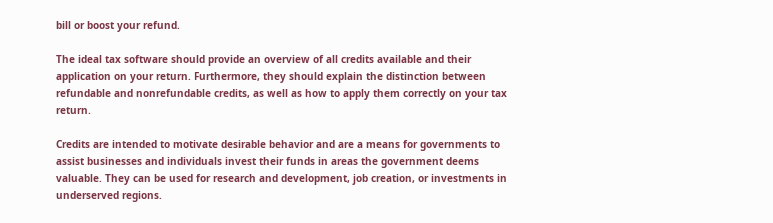bill or boost your refund.

The ideal tax software should provide an overview of all credits available and their application on your return. Furthermore, they should explain the distinction between refundable and nonrefundable credits, as well as how to apply them correctly on your tax return.

Credits are intended to motivate desirable behavior and are a means for governments to assist businesses and individuals invest their funds in areas the government deems valuable. They can be used for research and development, job creation, or investments in underserved regions.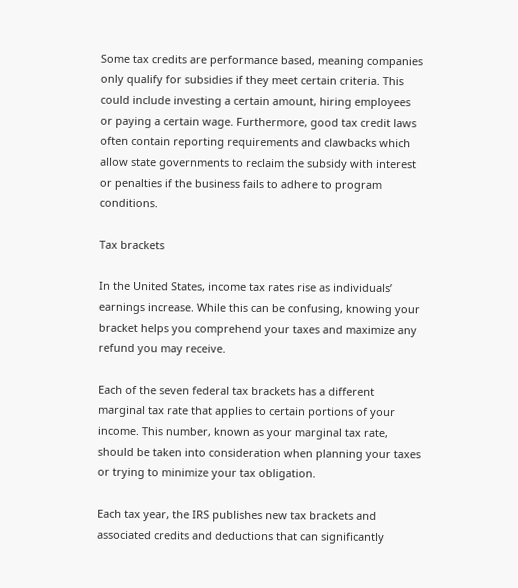Some tax credits are performance based, meaning companies only qualify for subsidies if they meet certain criteria. This could include investing a certain amount, hiring employees or paying a certain wage. Furthermore, good tax credit laws often contain reporting requirements and clawbacks which allow state governments to reclaim the subsidy with interest or penalties if the business fails to adhere to program conditions.

Tax brackets

In the United States, income tax rates rise as individuals’ earnings increase. While this can be confusing, knowing your bracket helps you comprehend your taxes and maximize any refund you may receive.

Each of the seven federal tax brackets has a different marginal tax rate that applies to certain portions of your income. This number, known as your marginal tax rate, should be taken into consideration when planning your taxes or trying to minimize your tax obligation.

Each tax year, the IRS publishes new tax brackets and associated credits and deductions that can significantly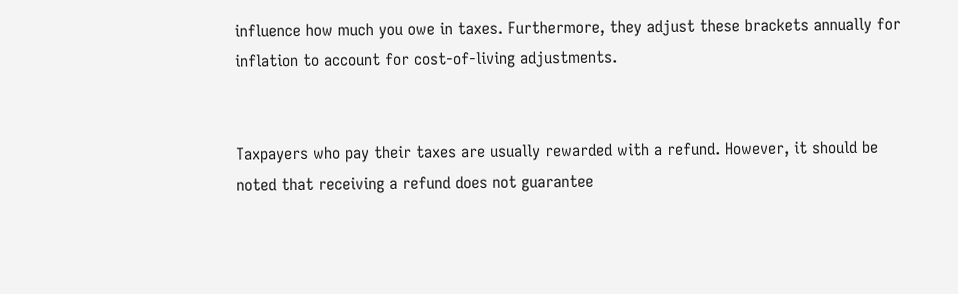influence how much you owe in taxes. Furthermore, they adjust these brackets annually for inflation to account for cost-of-living adjustments.


Taxpayers who pay their taxes are usually rewarded with a refund. However, it should be noted that receiving a refund does not guarantee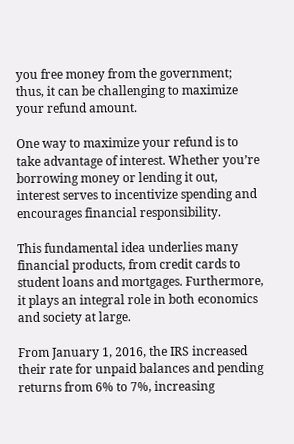you free money from the government; thus, it can be challenging to maximize your refund amount.

One way to maximize your refund is to take advantage of interest. Whether you’re borrowing money or lending it out, interest serves to incentivize spending and encourages financial responsibility.

This fundamental idea underlies many financial products, from credit cards to student loans and mortgages. Furthermore, it plays an integral role in both economics and society at large.

From January 1, 2016, the IRS increased their rate for unpaid balances and pending returns from 6% to 7%, increasing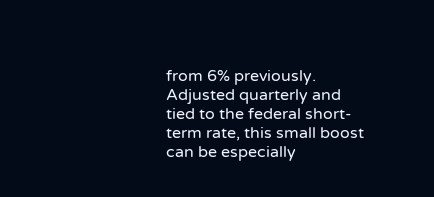from 6% previously. Adjusted quarterly and tied to the federal short-term rate, this small boost can be especially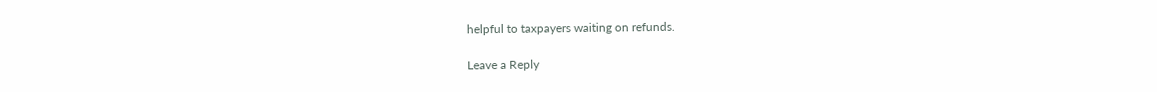helpful to taxpayers waiting on refunds.

Leave a Reply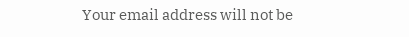Your email address will not be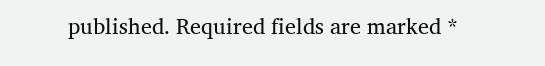published. Required fields are marked *